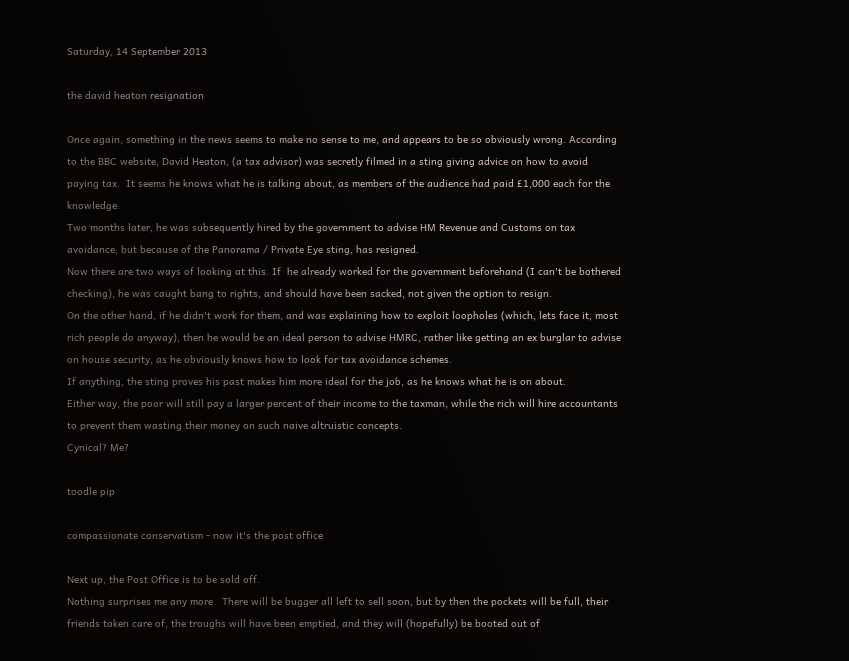Saturday, 14 September 2013

the david heaton resignation

Once again, something in the news seems to make no sense to me, and appears to be so obviously wrong. According to the BBC website, David Heaton, (a tax advisor) was secretly filmed in a sting giving advice on how to avoid paying tax.  It seems he knows what he is talking about, as members of the audience had paid £1,000 each for the knowledge.
Two months later, he was subsequently hired by the government to advise HM Revenue and Customs on tax avoidance, but because of the Panorama / Private Eye sting, has resigned.
Now there are two ways of looking at this. If  he already worked for the government beforehand (I can't be bothered checking), he was caught bang to rights, and should have been sacked, not given the option to resign.
On the other hand, if he didn't work for them, and was explaining how to exploit loopholes (which, lets face it, most rich people do anyway), then he would be an ideal person to advise HMRC, rather like getting an ex burglar to advise on house security, as he obviously knows how to look for tax avoidance schemes.
If anything, the sting proves his past makes him more ideal for the job, as he knows what he is on about.
Either way, the poor will still pay a larger percent of their income to the taxman, while the rich will hire accountants to prevent them wasting their money on such naive altruistic concepts.
Cynical? Me?

toodle pip

compassionate conservatism - now it's the post office

Next up, the Post Office is to be sold off.
Nothing surprises me any more.  There will be bugger all left to sell soon, but by then the pockets will be full, their friends taken care of, the troughs will have been emptied, and they will (hopefully) be booted out of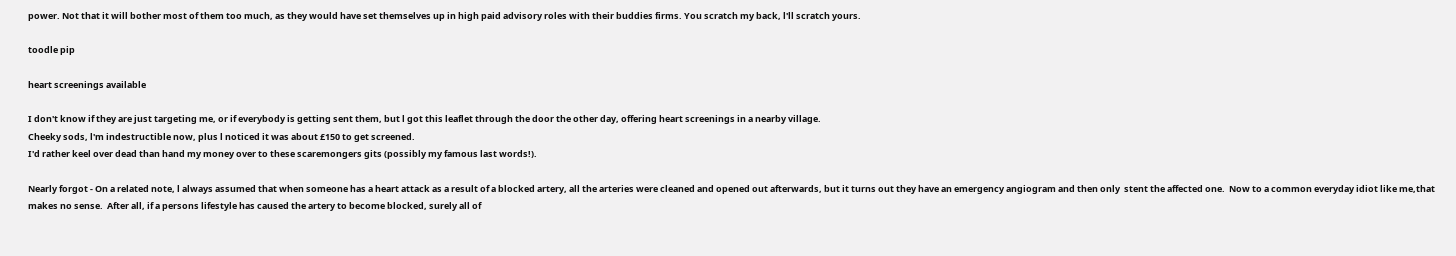power. Not that it will bother most of them too much, as they would have set themselves up in high paid advisory roles with their buddies firms. You scratch my back, l'll scratch yours.

toodle pip

heart screenings available

I don't know if they are just targeting me, or if everybody is getting sent them, but l got this leaflet through the door the other day, offering heart screenings in a nearby village.
Cheeky sods, l'm indestructible now, plus l noticed it was about £150 to get screened.
I'd rather keel over dead than hand my money over to these scaremongers gits (possibly my famous last words!).

Nearly forgot - On a related note, l always assumed that when someone has a heart attack as a result of a blocked artery, all the arteries were cleaned and opened out afterwards, but it turns out they have an emergency angiogram and then only  stent the affected one.  Now to a common everyday idiot like me,that makes no sense.  After all, if a persons lifestyle has caused the artery to become blocked, surely all of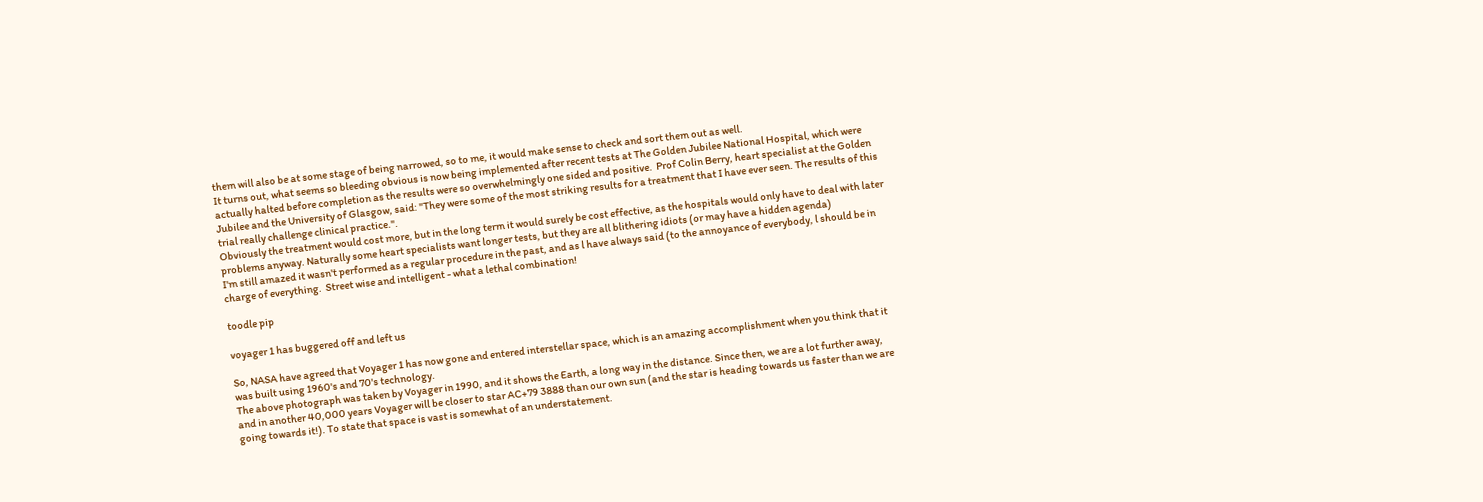them will also be at some stage of being narrowed, so to me, it would make sense to check and sort them out as well.
It turns out, what seems so bleeding obvious is now being implemented after recent tests at The Golden Jubilee National Hospital, which were actually halted before completion as the results were so overwhelmingly one sided and positive.  Prof Colin Berry, heart specialist at the Golden Jubilee and the University of Glasgow, said: "They were some of the most striking results for a treatment that I have ever seen. The results of this trial really challenge clinical practice.".
Obviously the treatment would cost more, but in the long term it would surely be cost effective, as the hospitals would only have to deal with later problems anyway. Naturally some heart specialists want longer tests, but they are all blithering idiots (or may have a hidden agenda)
I'm still amazed it wasn't performed as a regular procedure in the past, and as l have always said (to the annoyance of everybody, l should be in charge of everything.  Street wise and intelligent - what a lethal combination!

toodle pip

voyager 1 has buggered off and left us

So, NASA have agreed that Voyager 1 has now gone and entered interstellar space, which is an amazing accomplishment when you think that it was built using 1960's and 70's technology.
The above photograph was taken by Voyager in 1990, and it shows the Earth, a long way in the distance. Since then, we are a lot further away, and in another 40,000 years Voyager will be closer to star AC+79 3888 than our own sun (and the star is heading towards us faster than we are going towards it!). To state that space is vast is somewhat of an understatement.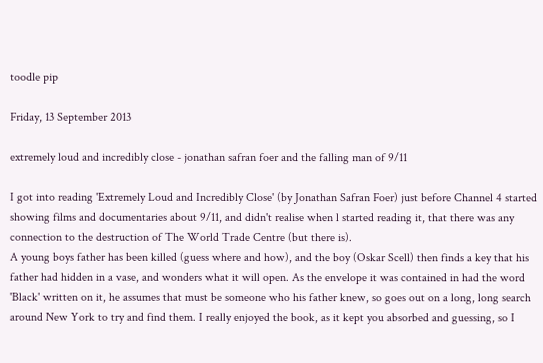toodle pip

Friday, 13 September 2013

extremely loud and incredibly close - jonathan safran foer and the falling man of 9/11

I got into reading 'Extremely Loud and Incredibly Close' (by Jonathan Safran Foer) just before Channel 4 started showing films and documentaries about 9/11, and didn't realise when l started reading it, that there was any connection to the destruction of The World Trade Centre (but there is).
A young boys father has been killed (guess where and how), and the boy (Oskar Scell) then finds a key that his father had hidden in a vase, and wonders what it will open. As the envelope it was contained in had the word 'Black' written on it, he assumes that must be someone who his father knew, so goes out on a long, long search around New York to try and find them. I really enjoyed the book, as it kept you absorbed and guessing, so I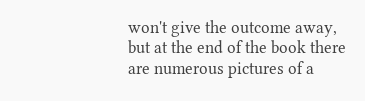won't give the outcome away, but at the end of the book there are numerous pictures of a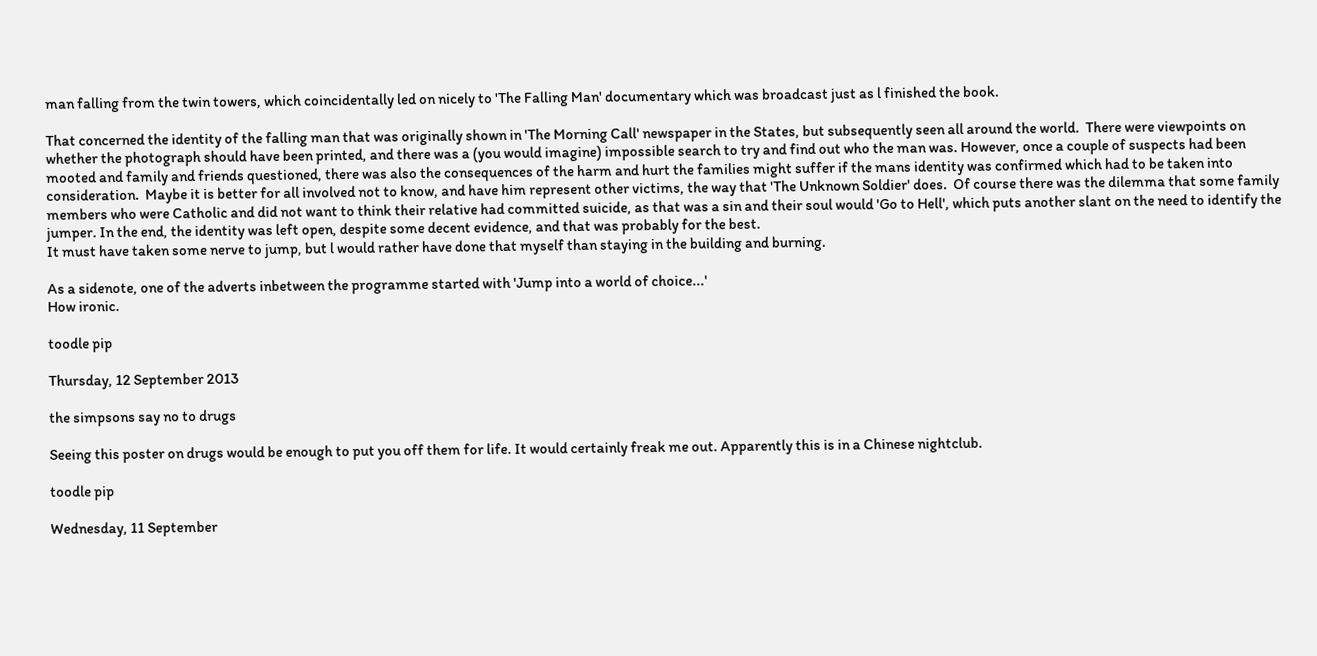man falling from the twin towers, which coincidentally led on nicely to 'The Falling Man' documentary which was broadcast just as l finished the book.

That concerned the identity of the falling man that was originally shown in 'The Morning Call' newspaper in the States, but subsequently seen all around the world.  There were viewpoints on whether the photograph should have been printed, and there was a (you would imagine) impossible search to try and find out who the man was. However, once a couple of suspects had been mooted and family and friends questioned, there was also the consequences of the harm and hurt the families might suffer if the mans identity was confirmed which had to be taken into consideration.  Maybe it is better for all involved not to know, and have him represent other victims, the way that 'The Unknown Soldier' does.  Of course there was the dilemma that some family members who were Catholic and did not want to think their relative had committed suicide, as that was a sin and their soul would 'Go to Hell', which puts another slant on the need to identify the jumper. In the end, the identity was left open, despite some decent evidence, and that was probably for the best.
It must have taken some nerve to jump, but l would rather have done that myself than staying in the building and burning.

As a sidenote, one of the adverts inbetween the programme started with 'Jump into a world of choice...'
How ironic.

toodle pip

Thursday, 12 September 2013

the simpsons say no to drugs

Seeing this poster on drugs would be enough to put you off them for life. It would certainly freak me out. Apparently this is in a Chinese nightclub.

toodle pip

Wednesday, 11 September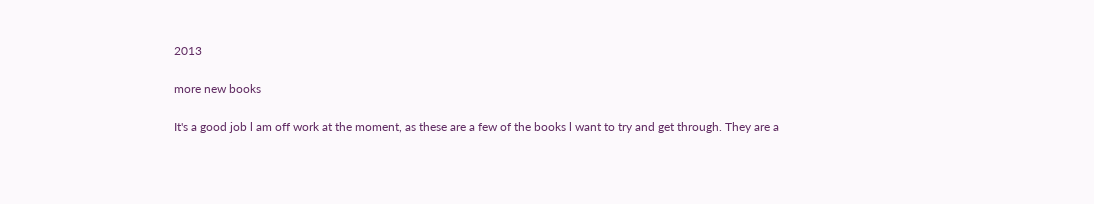2013

more new books

It's a good job l am off work at the moment, as these are a few of the books l want to try and get through. They are a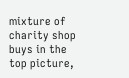mixture of charity shop buys in the top picture,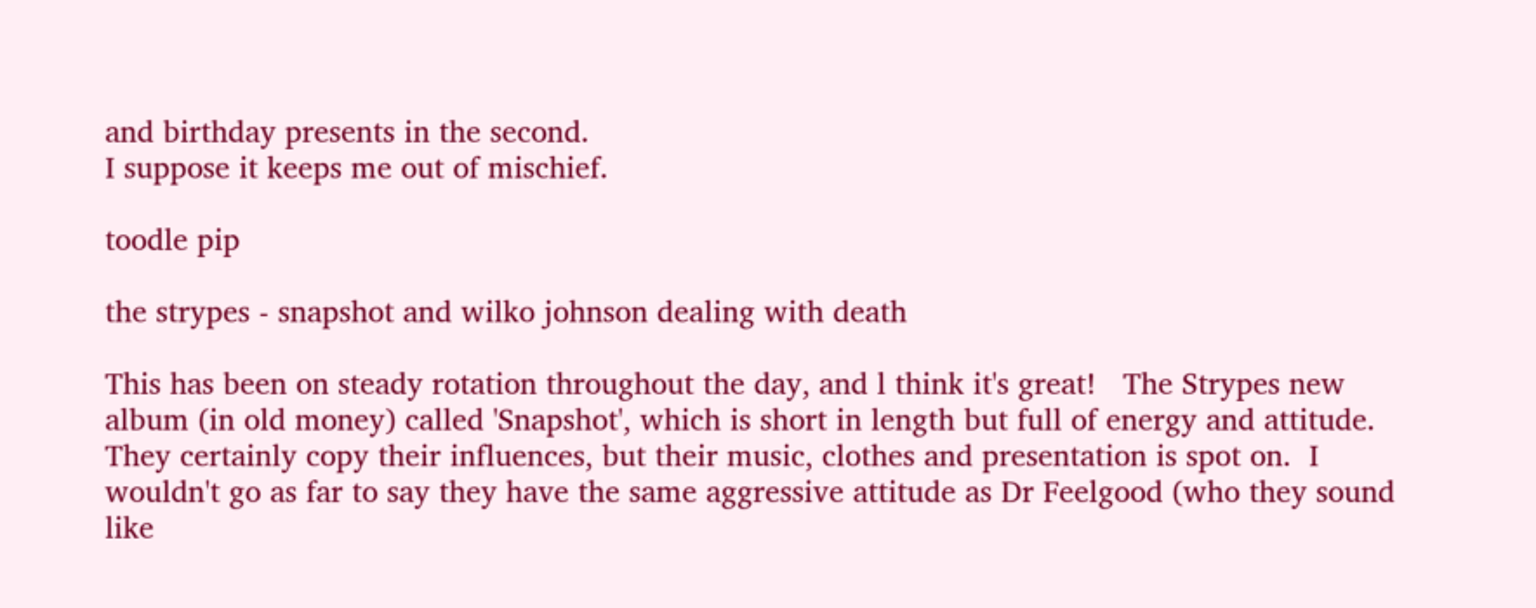and birthday presents in the second.
I suppose it keeps me out of mischief.

toodle pip

the strypes - snapshot and wilko johnson dealing with death

This has been on steady rotation throughout the day, and l think it's great!   The Strypes new album (in old money) called 'Snapshot', which is short in length but full of energy and attitude. They certainly copy their influences, but their music, clothes and presentation is spot on.  I wouldn't go as far to say they have the same aggressive attitude as Dr Feelgood (who they sound like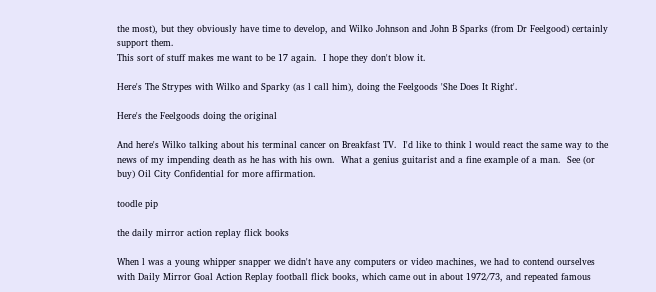the most), but they obviously have time to develop, and Wilko Johnson and John B Sparks (from Dr Feelgood) certainly support them.
This sort of stuff makes me want to be 17 again.  I hope they don't blow it.

Here's The Strypes with Wilko and Sparky (as l call him), doing the Feelgoods 'She Does It Right'.

Here's the Feelgoods doing the original

And here's Wilko talking about his terminal cancer on Breakfast TV.  I'd like to think l would react the same way to the news of my impending death as he has with his own.  What a genius guitarist and a fine example of a man.  See (or buy) Oil City Confidential for more affirmation.

toodle pip

the daily mirror action replay flick books

When l was a young whipper snapper we didn't have any computers or video machines, we had to contend ourselves with Daily Mirror Goal Action Replay football flick books, which came out in about 1972/73, and repeated famous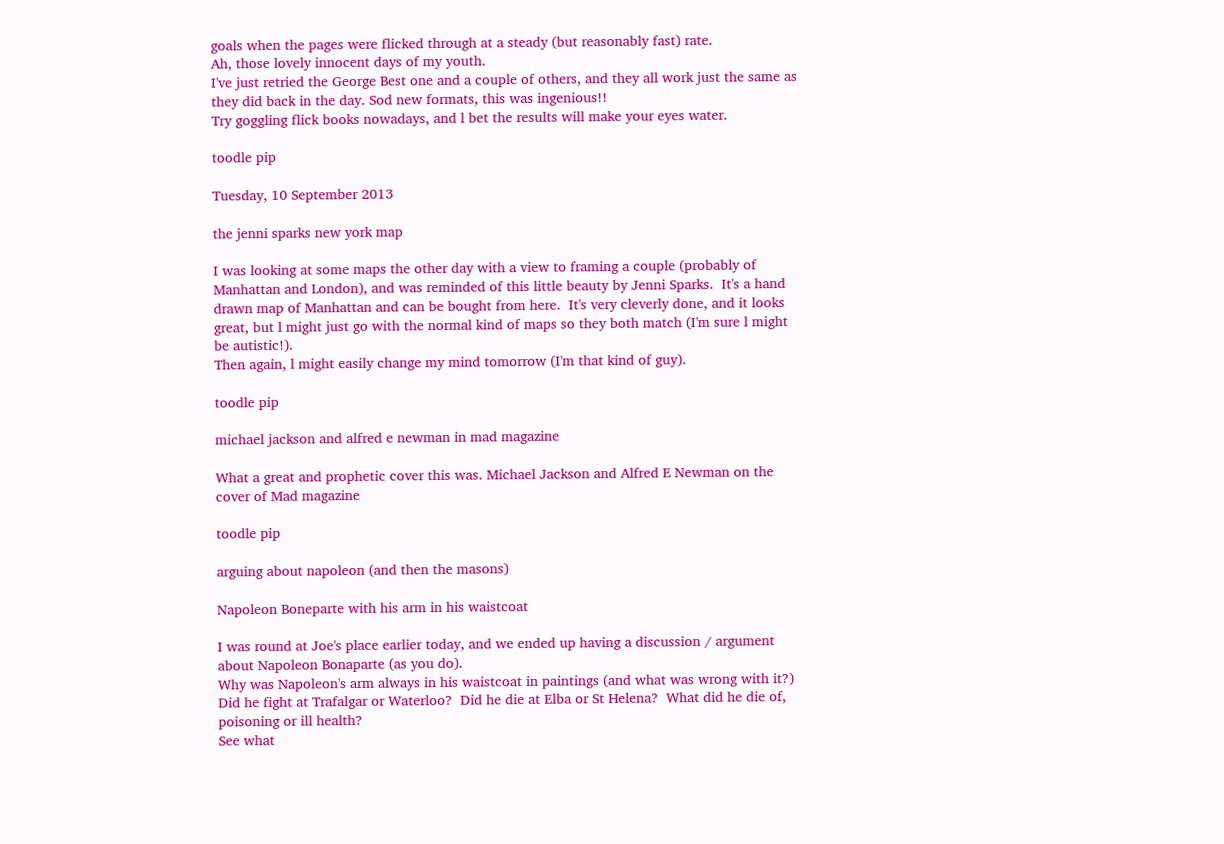goals when the pages were flicked through at a steady (but reasonably fast) rate.
Ah, those lovely innocent days of my youth.
I've just retried the George Best one and a couple of others, and they all work just the same as they did back in the day. Sod new formats, this was ingenious!!
Try goggling flick books nowadays, and l bet the results will make your eyes water.

toodle pip

Tuesday, 10 September 2013

the jenni sparks new york map

I was looking at some maps the other day with a view to framing a couple (probably of Manhattan and London), and was reminded of this little beauty by Jenni Sparks.  It's a hand drawn map of Manhattan and can be bought from here.  It's very cleverly done, and it looks great, but l might just go with the normal kind of maps so they both match (I'm sure l might be autistic!).
Then again, l might easily change my mind tomorrow (I'm that kind of guy).

toodle pip

michael jackson and alfred e newman in mad magazine

What a great and prophetic cover this was. Michael Jackson and Alfred E Newman on the cover of Mad magazine

toodle pip

arguing about napoleon (and then the masons)

Napoleon Boneparte with his arm in his waistcoat

I was round at Joe's place earlier today, and we ended up having a discussion / argument about Napoleon Bonaparte (as you do).
Why was Napoleon's arm always in his waistcoat in paintings (and what was wrong with it?)  Did he fight at Trafalgar or Waterloo?  Did he die at Elba or St Helena?  What did he die of, poisoning or ill health?
See what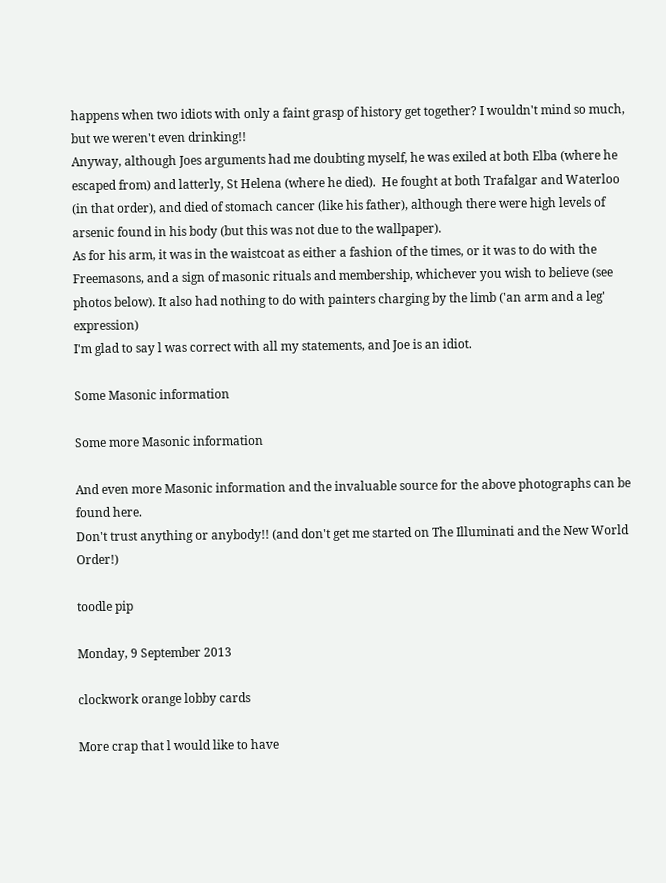happens when two idiots with only a faint grasp of history get together? I wouldn't mind so much, but we weren't even drinking!!
Anyway, although Joes arguments had me doubting myself, he was exiled at both Elba (where he escaped from) and latterly, St Helena (where he died).  He fought at both Trafalgar and Waterloo (in that order), and died of stomach cancer (like his father), although there were high levels of arsenic found in his body (but this was not due to the wallpaper).
As for his arm, it was in the waistcoat as either a fashion of the times, or it was to do with the Freemasons, and a sign of masonic rituals and membership, whichever you wish to believe (see photos below). It also had nothing to do with painters charging by the limb ('an arm and a leg' expression)
I'm glad to say l was correct with all my statements, and Joe is an idiot.

Some Masonic information

Some more Masonic information

And even more Masonic information and the invaluable source for the above photographs can be found here.
Don't trust anything or anybody!! (and don't get me started on The Illuminati and the New World Order!)

toodle pip

Monday, 9 September 2013

clockwork orange lobby cards

More crap that l would like to have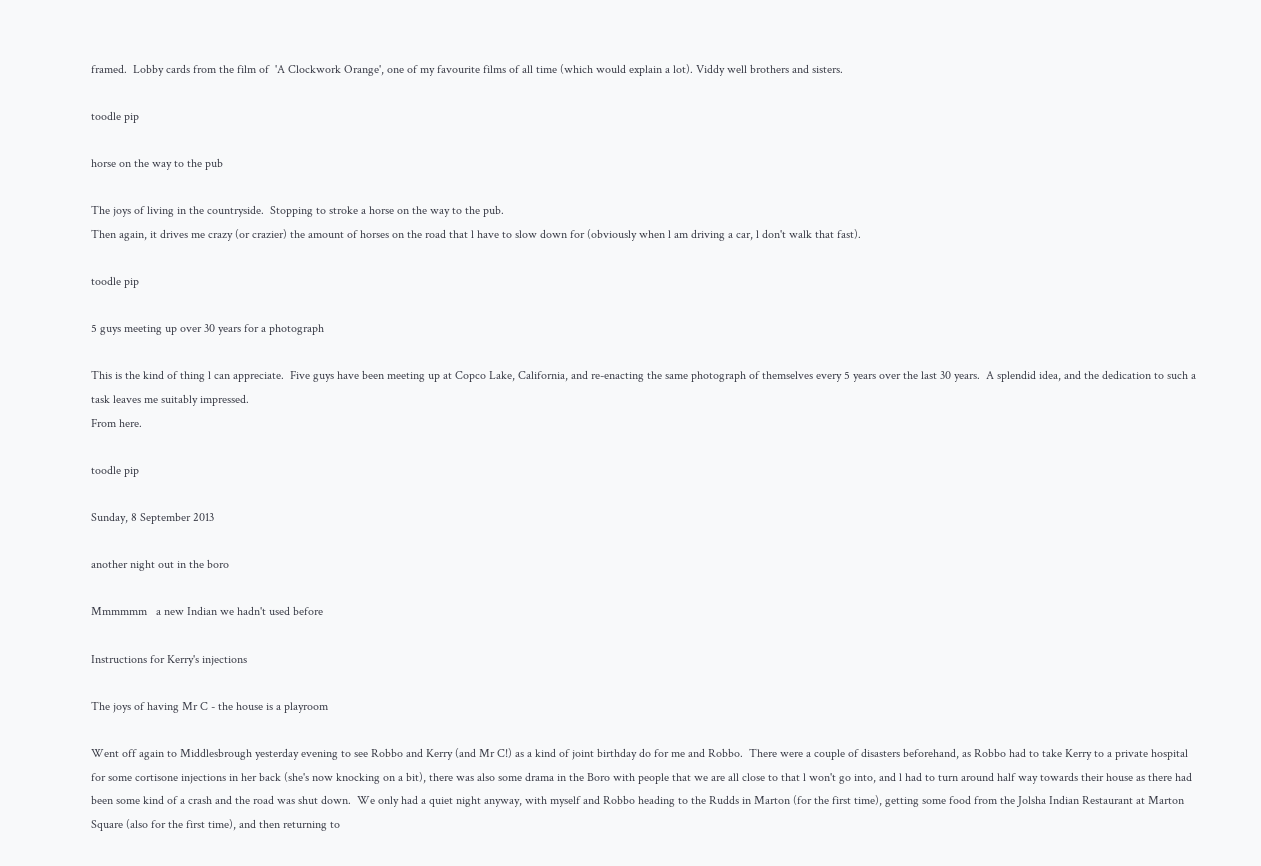framed.  Lobby cards from the film of  'A Clockwork Orange', one of my favourite films of all time (which would explain a lot). Viddy well brothers and sisters.

toodle pip

horse on the way to the pub

The joys of living in the countryside.  Stopping to stroke a horse on the way to the pub.
Then again, it drives me crazy (or crazier) the amount of horses on the road that l have to slow down for (obviously when l am driving a car, l don't walk that fast).

toodle pip

5 guys meeting up over 30 years for a photograph

This is the kind of thing l can appreciate.  Five guys have been meeting up at Copco Lake, California, and re-enacting the same photograph of themselves every 5 years over the last 30 years.  A splendid idea, and the dedication to such a task leaves me suitably impressed.
From here.

toodle pip

Sunday, 8 September 2013

another night out in the boro

Mmmmmm   a new Indian we hadn't used before

Instructions for Kerry's injections

The joys of having Mr C - the house is a playroom

Went off again to Middlesbrough yesterday evening to see Robbo and Kerry (and Mr C!) as a kind of joint birthday do for me and Robbo.  There were a couple of disasters beforehand, as Robbo had to take Kerry to a private hospital for some cortisone injections in her back (she's now knocking on a bit), there was also some drama in the Boro with people that we are all close to that l won't go into, and l had to turn around half way towards their house as there had been some kind of a crash and the road was shut down.  We only had a quiet night anyway, with myself and Robbo heading to the Rudds in Marton (for the first time), getting some food from the Jolsha Indian Restaurant at Marton Square (also for the first time), and then returning to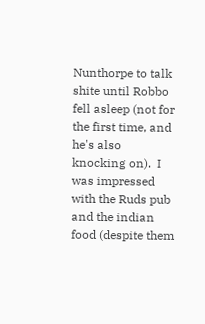Nunthorpe to talk shite until Robbo fell asleep (not for the first time, and he's also knocking on).  I was impressed with the Ruds pub and the indian food (despite them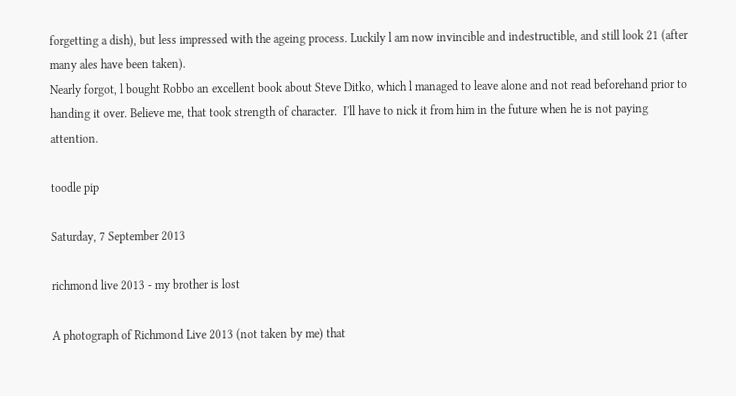forgetting a dish), but less impressed with the ageing process. Luckily l am now invincible and indestructible, and still look 21 (after many ales have been taken).
Nearly forgot, l bought Robbo an excellent book about Steve Ditko, which l managed to leave alone and not read beforehand prior to handing it over. Believe me, that took strength of character.  I'll have to nick it from him in the future when he is not paying attention.

toodle pip

Saturday, 7 September 2013

richmond live 2013 - my brother is lost

A photograph of Richmond Live 2013 (not taken by me) that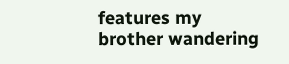features my brother wandering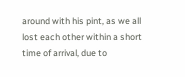around with his pint, as we all lost each other within a short time of arrival, due to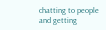chatting to people and getting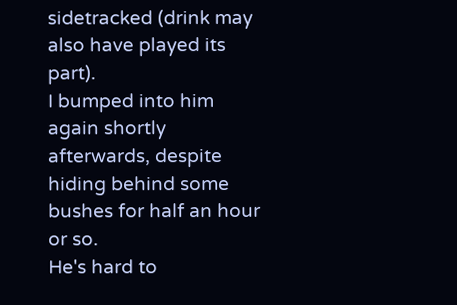sidetracked (drink may also have played its part).
I bumped into him again shortly afterwards, despite hiding behind some bushes for half an hour or so.
He's hard to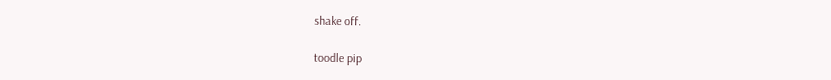shake off.

toodle pip